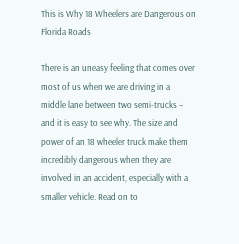This is Why 18 Wheelers are Dangerous on Florida Roads

There is an uneasy feeling that comes over most of us when we are driving in a middle lane between two semi-trucks – and it is easy to see why. The size and power of an 18 wheeler truck make them incredibly dangerous when they are involved in an accident, especially with a smaller vehicle. Read on to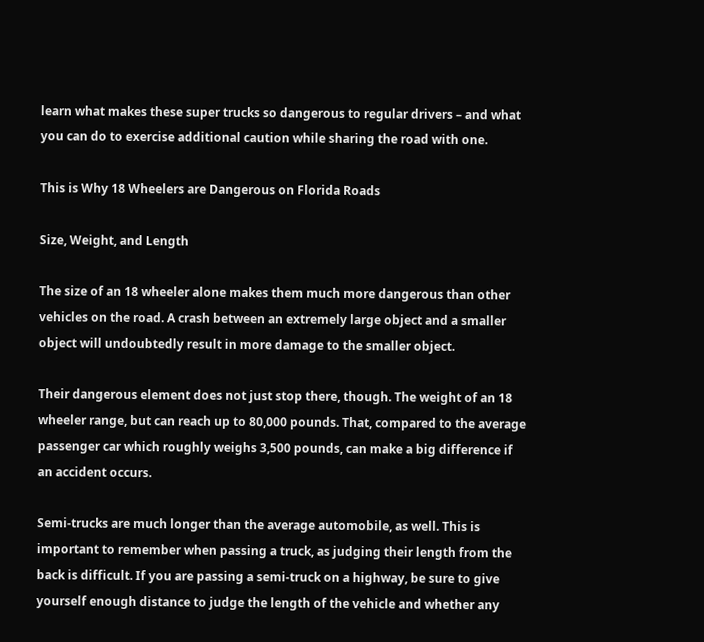learn what makes these super trucks so dangerous to regular drivers – and what you can do to exercise additional caution while sharing the road with one.

This is Why 18 Wheelers are Dangerous on Florida Roads

Size, Weight, and Length

The size of an 18 wheeler alone makes them much more dangerous than other vehicles on the road. A crash between an extremely large object and a smaller object will undoubtedly result in more damage to the smaller object.

Their dangerous element does not just stop there, though. The weight of an 18 wheeler range, but can reach up to 80,000 pounds. That, compared to the average passenger car which roughly weighs 3,500 pounds, can make a big difference if an accident occurs.

Semi-trucks are much longer than the average automobile, as well. This is important to remember when passing a truck, as judging their length from the back is difficult. If you are passing a semi-truck on a highway, be sure to give yourself enough distance to judge the length of the vehicle and whether any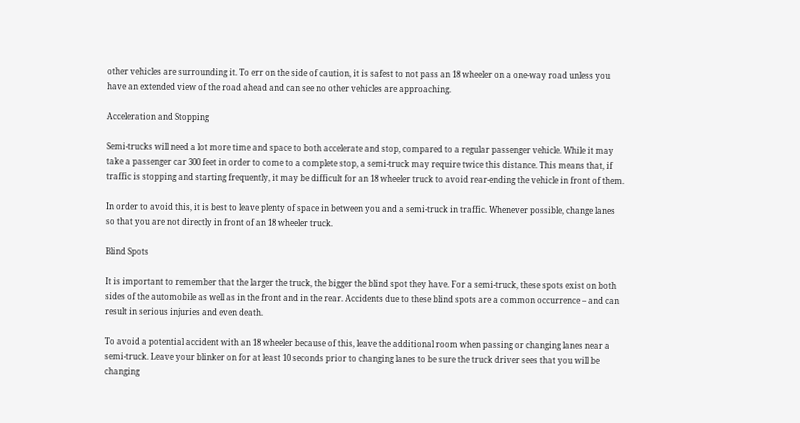other vehicles are surrounding it. To err on the side of caution, it is safest to not pass an 18 wheeler on a one-way road unless you have an extended view of the road ahead and can see no other vehicles are approaching.

Acceleration and Stopping

Semi-trucks will need a lot more time and space to both accelerate and stop, compared to a regular passenger vehicle. While it may take a passenger car 300 feet in order to come to a complete stop, a semi-truck may require twice this distance. This means that, if traffic is stopping and starting frequently, it may be difficult for an 18 wheeler truck to avoid rear-ending the vehicle in front of them.

In order to avoid this, it is best to leave plenty of space in between you and a semi-truck in traffic. Whenever possible, change lanes so that you are not directly in front of an 18 wheeler truck.

Blind Spots

It is important to remember that the larger the truck, the bigger the blind spot they have. For a semi-truck, these spots exist on both sides of the automobile as well as in the front and in the rear. Accidents due to these blind spots are a common occurrence – and can result in serious injuries and even death.

To avoid a potential accident with an 18 wheeler because of this, leave the additional room when passing or changing lanes near a semi-truck. Leave your blinker on for at least 10 seconds prior to changing lanes to be sure the truck driver sees that you will be changing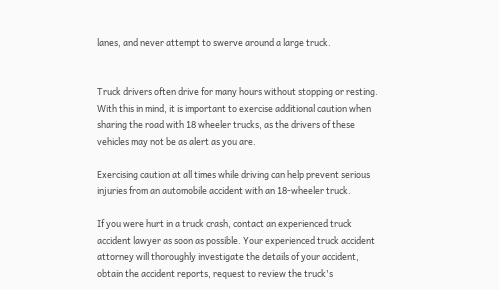lanes, and never attempt to swerve around a large truck.


Truck drivers often drive for many hours without stopping or resting. With this in mind, it is important to exercise additional caution when sharing the road with 18 wheeler trucks, as the drivers of these vehicles may not be as alert as you are.

Exercising caution at all times while driving can help prevent serious injuries from an automobile accident with an 18-wheeler truck.

If you were hurt in a truck crash, contact an experienced truck accident lawyer as soon as possible. Your experienced truck accident attorney will thoroughly investigate the details of your accident, obtain the accident reports, request to review the truck's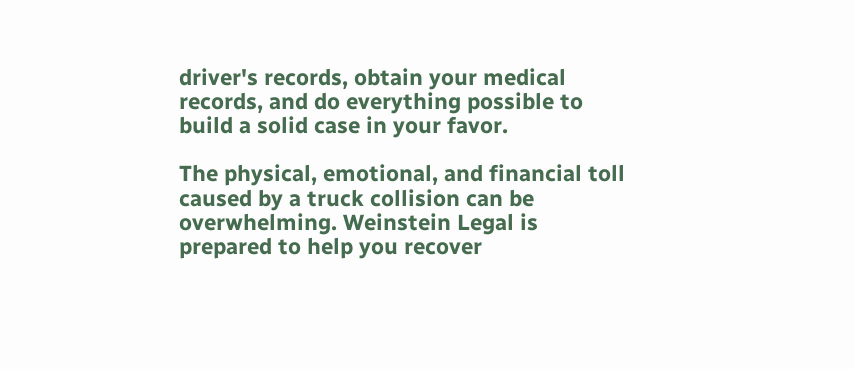driver's records, obtain your medical records, and do everything possible to build a solid case in your favor.

The physical, emotional, and financial toll caused by a truck collision can be overwhelming. Weinstein Legal is prepared to help you recover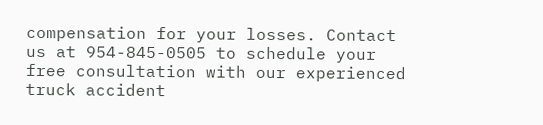compensation for your losses. Contact us at 954-845-0505 to schedule your free consultation with our experienced truck accident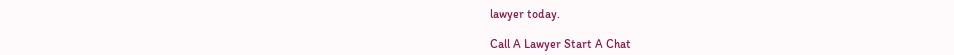lawyer today.

Call A Lawyer Start A Chat